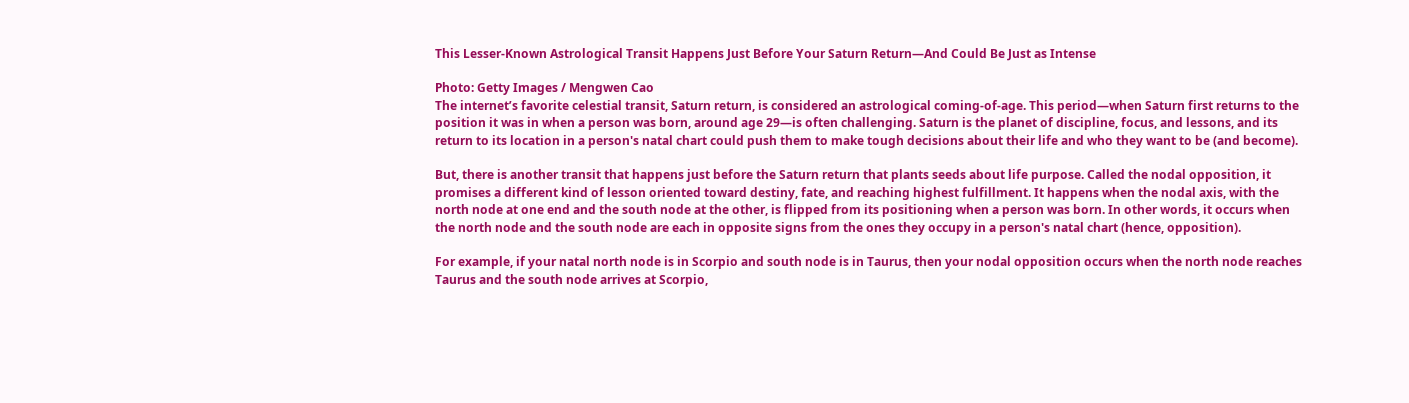This Lesser-Known Astrological Transit Happens Just Before Your Saturn Return—And Could Be Just as Intense

Photo: Getty Images / Mengwen Cao
The internet’s favorite celestial transit, Saturn return, is considered an astrological coming-of-age. This period—when Saturn first returns to the position it was in when a person was born, around age 29—is often challenging. Saturn is the planet of discipline, focus, and lessons, and its return to its location in a person's natal chart could push them to make tough decisions about their life and who they want to be (and become).

But, there is another transit that happens just before the Saturn return that plants seeds about life purpose. Called the nodal opposition, it promises a different kind of lesson oriented toward destiny, fate, and reaching highest fulfillment. It happens when the nodal axis, with the north node at one end and the south node at the other, is flipped from its positioning when a person was born. In other words, it occurs when the north node and the south node are each in opposite signs from the ones they occupy in a person's natal chart (hence, opposition).

For example, if your natal north node is in Scorpio and south node is in Taurus, then your nodal opposition occurs when the north node reaches Taurus and the south node arrives at Scorpio,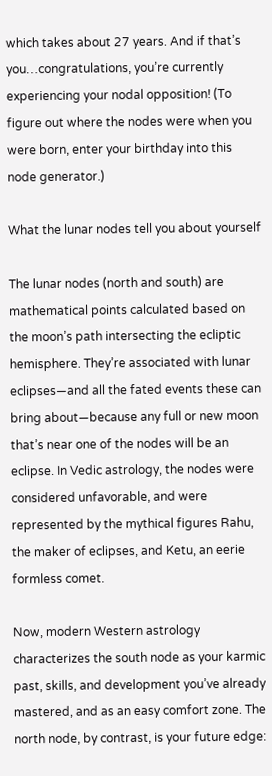which takes about 27 years. And if that’s you…congratulations, you’re currently experiencing your nodal opposition! (To figure out where the nodes were when you were born, enter your birthday into this node generator.)

What the lunar nodes tell you about yourself

The lunar nodes (north and south) are mathematical points calculated based on the moon’s path intersecting the ecliptic hemisphere. They’re associated with lunar eclipses—and all the fated events these can bring about—because any full or new moon that’s near one of the nodes will be an eclipse. In Vedic astrology, the nodes were considered unfavorable, and were represented by the mythical figures Rahu, the maker of eclipses, and Ketu, an eerie formless comet.

Now, modern Western astrology characterizes the south node as your karmic past, skills, and development you’ve already mastered, and as an easy comfort zone. The north node, by contrast, is your future edge: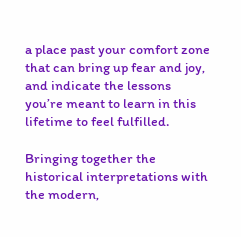a place past your comfort zone that can bring up fear and joy, and indicate the lessons you’re meant to learn in this lifetime to feel fulfilled.

Bringing together the historical interpretations with the modern,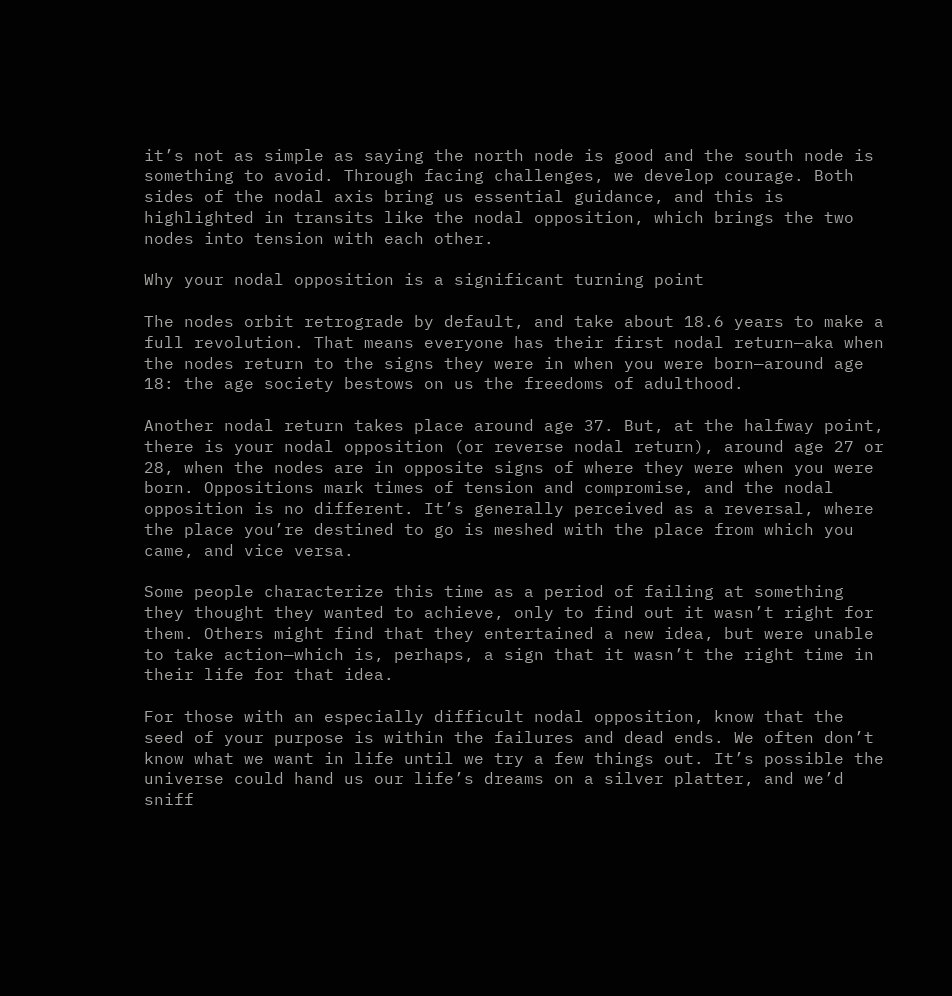it’s not as simple as saying the north node is good and the south node is something to avoid. Through facing challenges, we develop courage. Both sides of the nodal axis bring us essential guidance, and this is highlighted in transits like the nodal opposition, which brings the two nodes into tension with each other.

Why your nodal opposition is a significant turning point

The nodes orbit retrograde by default, and take about 18.6 years to make a full revolution. That means everyone has their first nodal return—aka when the nodes return to the signs they were in when you were born—around age 18: the age society bestows on us the freedoms of adulthood.

Another nodal return takes place around age 37. But, at the halfway point, there is your nodal opposition (or reverse nodal return), around age 27 or 28, when the nodes are in opposite signs of where they were when you were born. Oppositions mark times of tension and compromise, and the nodal opposition is no different. It’s generally perceived as a reversal, where the place you’re destined to go is meshed with the place from which you came, and vice versa.

Some people characterize this time as a period of failing at something they thought they wanted to achieve, only to find out it wasn’t right for them. Others might find that they entertained a new idea, but were unable to take action—which is, perhaps, a sign that it wasn’t the right time in their life for that idea.

For those with an especially difficult nodal opposition, know that the seed of your purpose is within the failures and dead ends. We often don’t know what we want in life until we try a few things out. It’s possible the universe could hand us our life’s dreams on a silver platter, and we’d sniff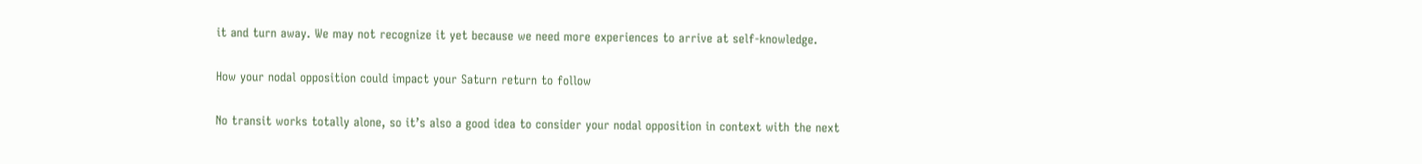it and turn away. We may not recognize it yet because we need more experiences to arrive at self-knowledge.

How your nodal opposition could impact your Saturn return to follow

No transit works totally alone, so it’s also a good idea to consider your nodal opposition in context with the next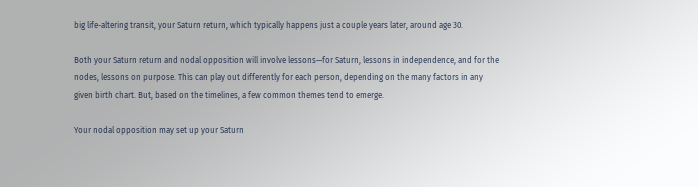big life-altering transit, your Saturn return, which typically happens just a couple years later, around age 30.

Both your Saturn return and nodal opposition will involve lessons—for Saturn, lessons in independence, and for the nodes, lessons on purpose. This can play out differently for each person, depending on the many factors in any given birth chart. But, based on the timelines, a few common themes tend to emerge.

Your nodal opposition may set up your Saturn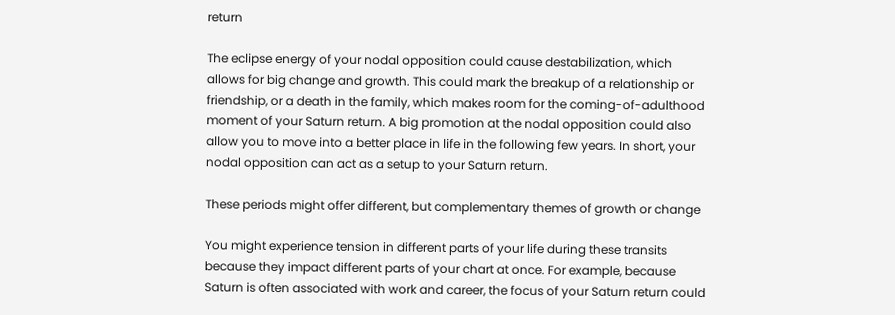return

The eclipse energy of your nodal opposition could cause destabilization, which allows for big change and growth. This could mark the breakup of a relationship or friendship, or a death in the family, which makes room for the coming-of-adulthood moment of your Saturn return. A big promotion at the nodal opposition could also allow you to move into a better place in life in the following few years. In short, your nodal opposition can act as a setup to your Saturn return.

These periods might offer different, but complementary themes of growth or change

You might experience tension in different parts of your life during these transits because they impact different parts of your chart at once. For example, because Saturn is often associated with work and career, the focus of your Saturn return could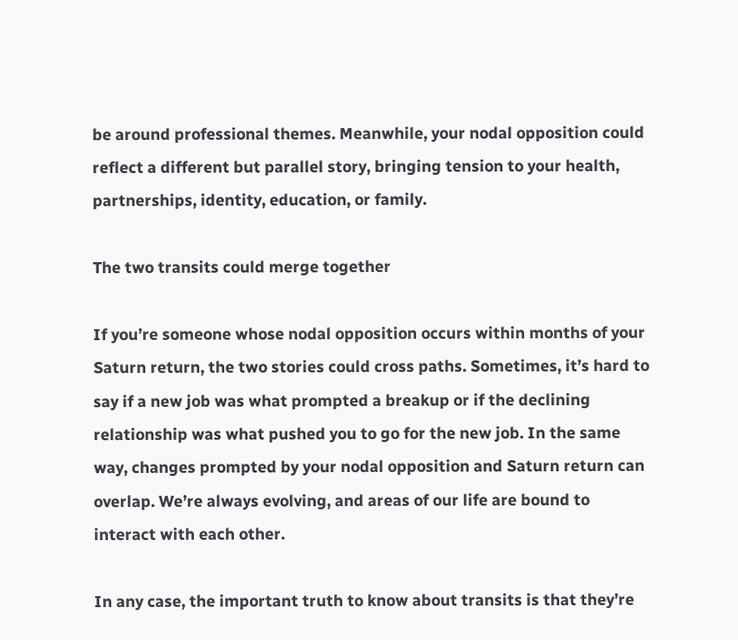be around professional themes. Meanwhile, your nodal opposition could reflect a different but parallel story, bringing tension to your health, partnerships, identity, education, or family.

The two transits could merge together

If you’re someone whose nodal opposition occurs within months of your Saturn return, the two stories could cross paths. Sometimes, it’s hard to say if a new job was what prompted a breakup or if the declining relationship was what pushed you to go for the new job. In the same way, changes prompted by your nodal opposition and Saturn return can overlap. We’re always evolving, and areas of our life are bound to interact with each other.

In any case, the important truth to know about transits is that they’re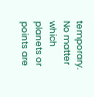temporary. No matter which planets or points are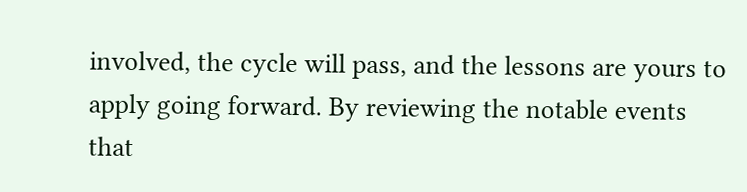involved, the cycle will pass, and the lessons are yours to apply going forward. By reviewing the notable events that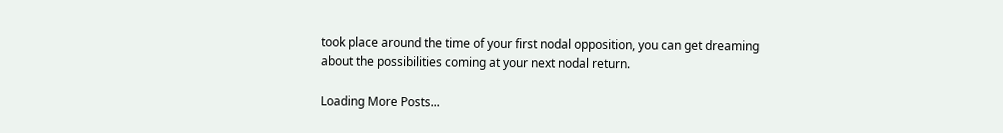took place around the time of your first nodal opposition, you can get dreaming about the possibilities coming at your next nodal return.

Loading More Posts...